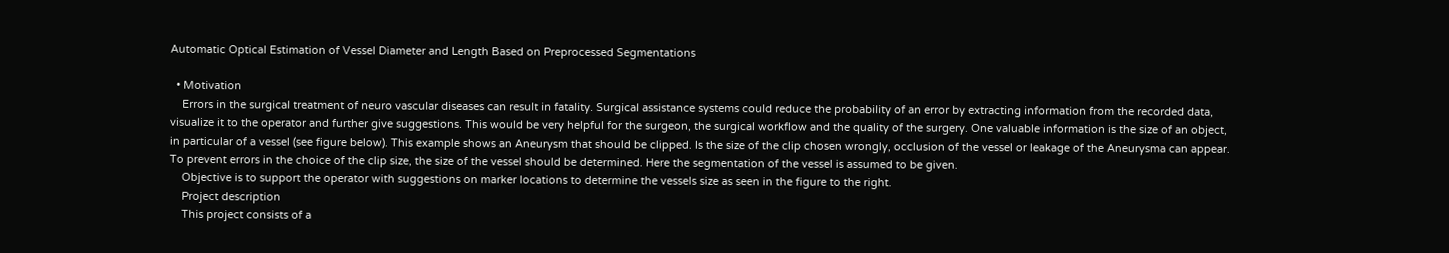Automatic Optical Estimation of Vessel Diameter and Length Based on Preprocessed Segmentations

  • Motivation
    Errors in the surgical treatment of neuro vascular diseases can result in fatality. Surgical assistance systems could reduce the probability of an error by extracting information from the recorded data, visualize it to the operator and further give suggestions. This would be very helpful for the surgeon, the surgical workflow and the quality of the surgery. One valuable information is the size of an object, in particular of a vessel (see figure below). This example shows an Aneurysm that should be clipped. Is the size of the clip chosen wrongly, occlusion of the vessel or leakage of the Aneurysma can appear. To prevent errors in the choice of the clip size, the size of the vessel should be determined. Here the segmentation of the vessel is assumed to be given.
    Objective is to support the operator with suggestions on marker locations to determine the vessels size as seen in the figure to the right.
    Project description
    This project consists of a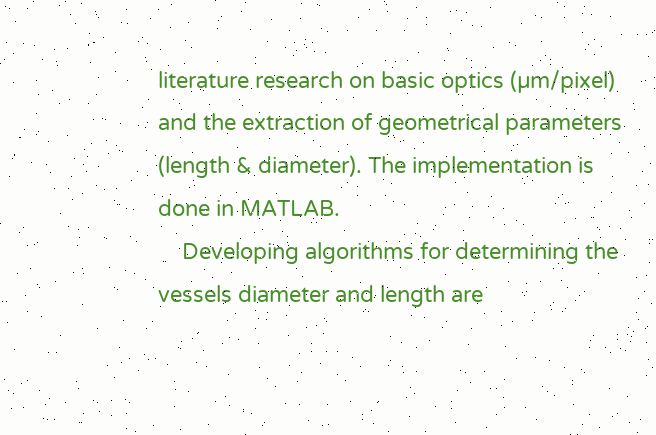literature research on basic optics (µm/pixel) and the extraction of geometrical parameters (length & diameter). The implementation is done in MATLAB.
    Developing algorithms for determining the vessels diameter and length are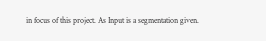in focus of this project. As Input is a segmentation given.